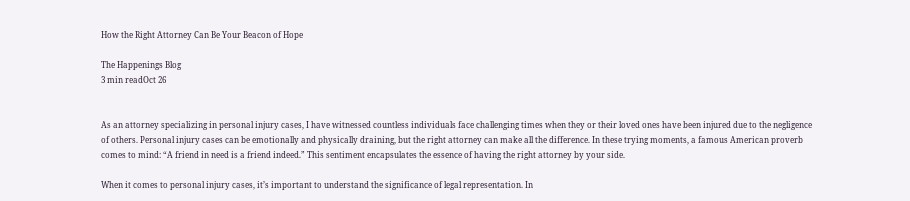How the Right Attorney Can Be Your Beacon of Hope

The Happenings Blog
3 min readOct 26


As an attorney specializing in personal injury cases, I have witnessed countless individuals face challenging times when they or their loved ones have been injured due to the negligence of others. Personal injury cases can be emotionally and physically draining, but the right attorney can make all the difference. In these trying moments, a famous American proverb comes to mind: “A friend in need is a friend indeed.” This sentiment encapsulates the essence of having the right attorney by your side.

When it comes to personal injury cases, it’s important to understand the significance of legal representation. In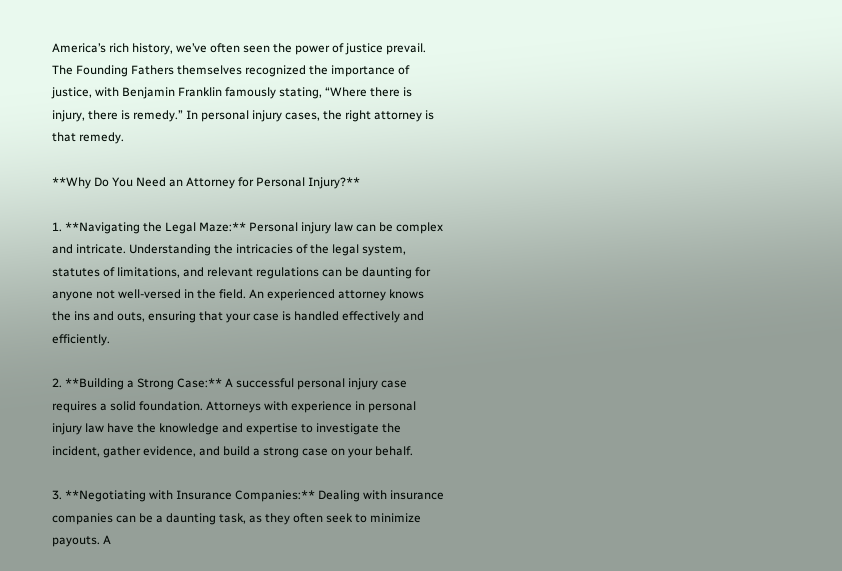America’s rich history, we’ve often seen the power of justice prevail. The Founding Fathers themselves recognized the importance of justice, with Benjamin Franklin famously stating, “Where there is injury, there is remedy.” In personal injury cases, the right attorney is that remedy.

**Why Do You Need an Attorney for Personal Injury?**

1. **Navigating the Legal Maze:** Personal injury law can be complex and intricate. Understanding the intricacies of the legal system, statutes of limitations, and relevant regulations can be daunting for anyone not well-versed in the field. An experienced attorney knows the ins and outs, ensuring that your case is handled effectively and efficiently.

2. **Building a Strong Case:** A successful personal injury case requires a solid foundation. Attorneys with experience in personal injury law have the knowledge and expertise to investigate the incident, gather evidence, and build a strong case on your behalf.

3. **Negotiating with Insurance Companies:** Dealing with insurance companies can be a daunting task, as they often seek to minimize payouts. A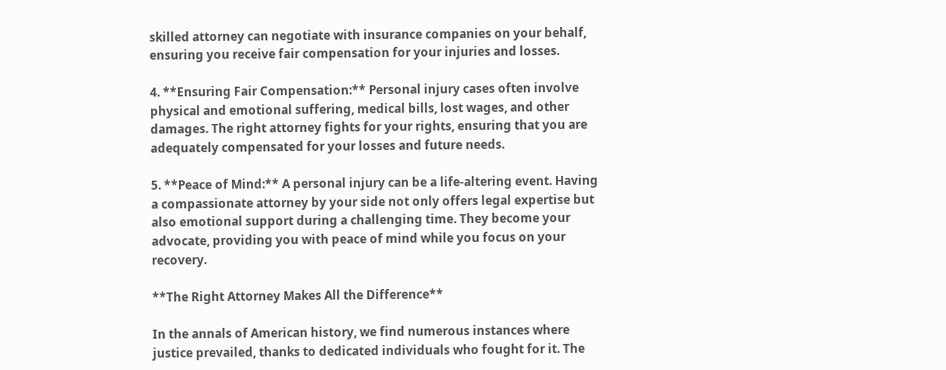skilled attorney can negotiate with insurance companies on your behalf, ensuring you receive fair compensation for your injuries and losses.

4. **Ensuring Fair Compensation:** Personal injury cases often involve physical and emotional suffering, medical bills, lost wages, and other damages. The right attorney fights for your rights, ensuring that you are adequately compensated for your losses and future needs.

5. **Peace of Mind:** A personal injury can be a life-altering event. Having a compassionate attorney by your side not only offers legal expertise but also emotional support during a challenging time. They become your advocate, providing you with peace of mind while you focus on your recovery.

**The Right Attorney Makes All the Difference**

In the annals of American history, we find numerous instances where justice prevailed, thanks to dedicated individuals who fought for it. The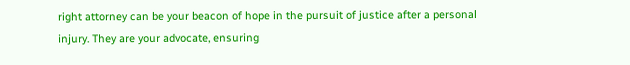right attorney can be your beacon of hope in the pursuit of justice after a personal injury. They are your advocate, ensuring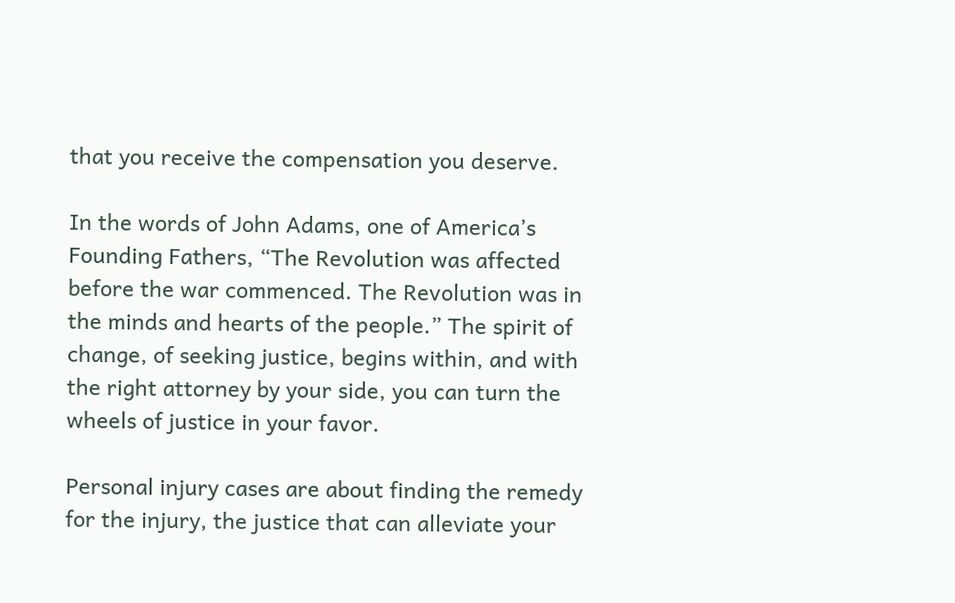that you receive the compensation you deserve.

In the words of John Adams, one of America’s Founding Fathers, “The Revolution was affected before the war commenced. The Revolution was in the minds and hearts of the people.” The spirit of change, of seeking justice, begins within, and with the right attorney by your side, you can turn the wheels of justice in your favor.

Personal injury cases are about finding the remedy for the injury, the justice that can alleviate your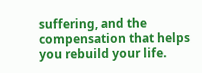suffering, and the compensation that helps you rebuild your life.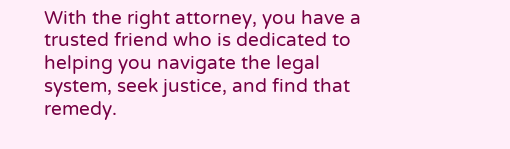With the right attorney, you have a trusted friend who is dedicated to helping you navigate the legal system, seek justice, and find that remedy.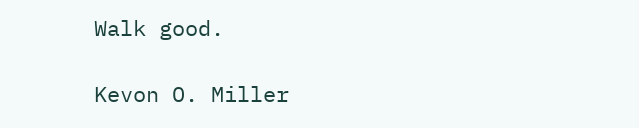Walk good.

Kevon O. Miller